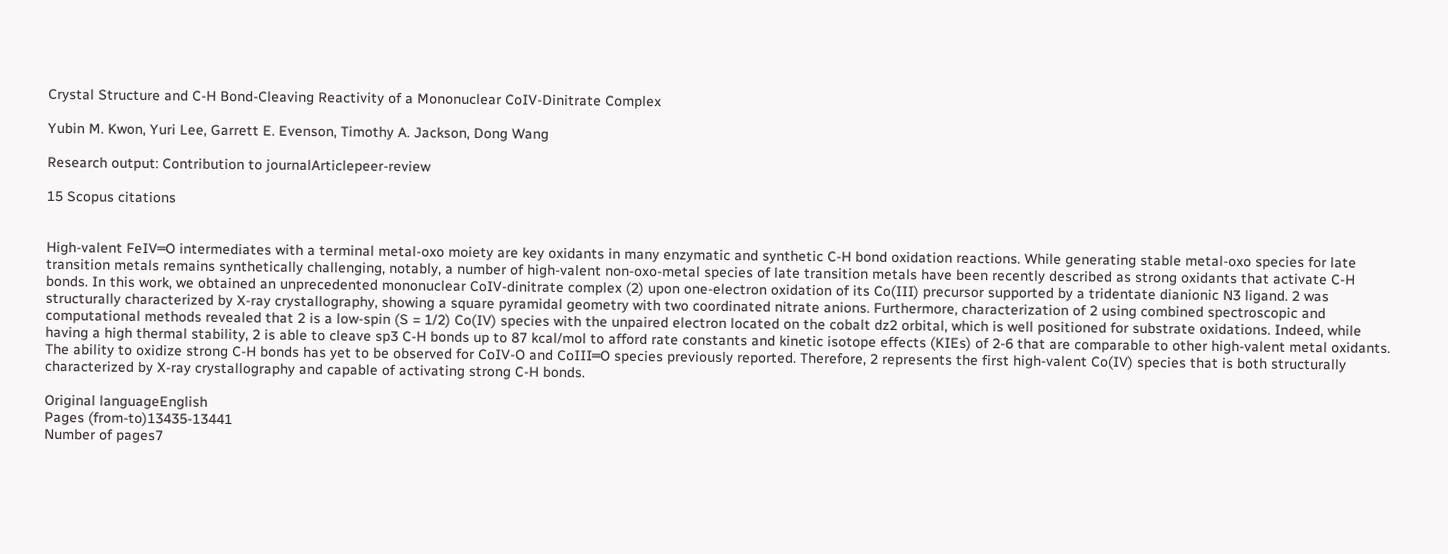Crystal Structure and C-H Bond-Cleaving Reactivity of a Mononuclear CoIV-Dinitrate Complex

Yubin M. Kwon, Yuri Lee, Garrett E. Evenson, Timothy A. Jackson, Dong Wang

Research output: Contribution to journalArticlepeer-review

15 Scopus citations


High-valent FeIV═O intermediates with a terminal metal-oxo moiety are key oxidants in many enzymatic and synthetic C-H bond oxidation reactions. While generating stable metal-oxo species for late transition metals remains synthetically challenging, notably, a number of high-valent non-oxo-metal species of late transition metals have been recently described as strong oxidants that activate C-H bonds. In this work, we obtained an unprecedented mononuclear CoIV-dinitrate complex (2) upon one-electron oxidation of its Co(III) precursor supported by a tridentate dianionic N3 ligand. 2 was structurally characterized by X-ray crystallography, showing a square pyramidal geometry with two coordinated nitrate anions. Furthermore, characterization of 2 using combined spectroscopic and computational methods revealed that 2 is a low-spin (S = 1/2) Co(IV) species with the unpaired electron located on the cobalt dz2 orbital, which is well positioned for substrate oxidations. Indeed, while having a high thermal stability, 2 is able to cleave sp3 C-H bonds up to 87 kcal/mol to afford rate constants and kinetic isotope effects (KIEs) of 2-6 that are comparable to other high-valent metal oxidants. The ability to oxidize strong C-H bonds has yet to be observed for CoIV-O and CoIII═O species previously reported. Therefore, 2 represents the first high-valent Co(IV) species that is both structurally characterized by X-ray crystallography and capable of activating strong C-H bonds.

Original languageEnglish
Pages (from-to)13435-13441
Number of pages7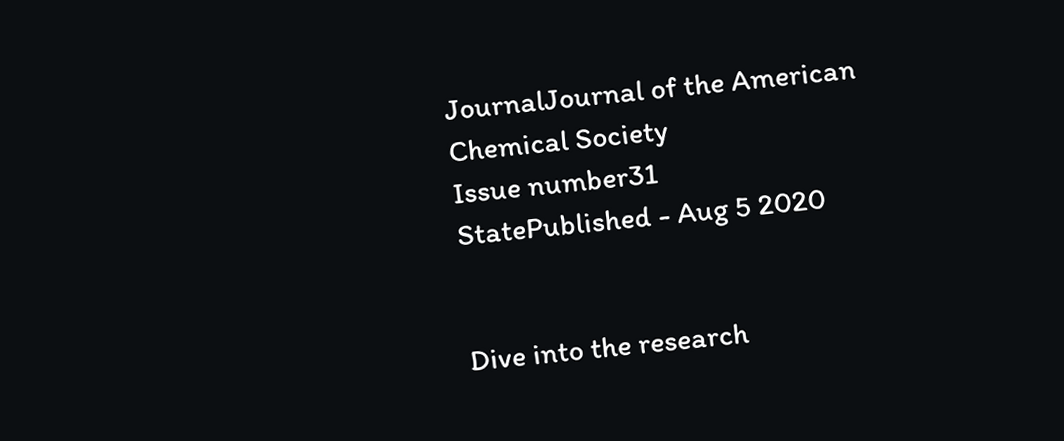JournalJournal of the American Chemical Society
Issue number31
StatePublished - Aug 5 2020


Dive into the research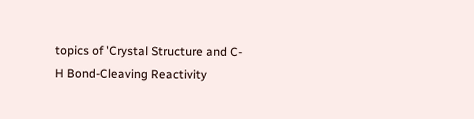topics of 'Crystal Structure and C-H Bond-Cleaving Reactivity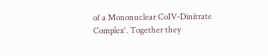of a Mononuclear CoIV-Dinitrate Complex'. Together they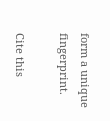form a unique fingerprint.

Cite this